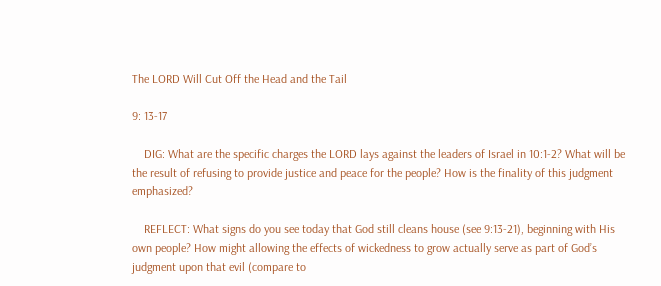The LORD Will Cut Off the Head and the Tail

9: 13-17

    DIG: What are the specific charges the LORD lays against the leaders of Israel in 10:1-2? What will be the result of refusing to provide justice and peace for the people? How is the finality of this judgment emphasized?

    REFLECT: What signs do you see today that God still cleans house (see 9:13-21), beginning with His own people? How might allowing the effects of wickedness to grow actually serve as part of God’s judgment upon that evil (compare to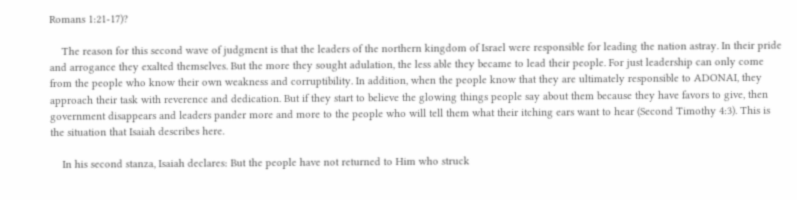Romans 1:21-17)?

    The reason for this second wave of judgment is that the leaders of the northern kingdom of Israel were responsible for leading the nation astray. In their pride and arrogance they exalted themselves. But the more they sought adulation, the less able they became to lead their people. For just leadership can only come from the people who know their own weakness and corruptibility. In addition, when the people know that they are ultimately responsible to ADONAI, they approach their task with reverence and dedication. But if they start to believe the glowing things people say about them because they have favors to give, then government disappears and leaders pander more and more to the people who will tell them what their itching ears want to hear (Second Timothy 4:3). This is the situation that Isaiah describes here.

    In his second stanza, Isaiah declares: But the people have not returned to Him who struck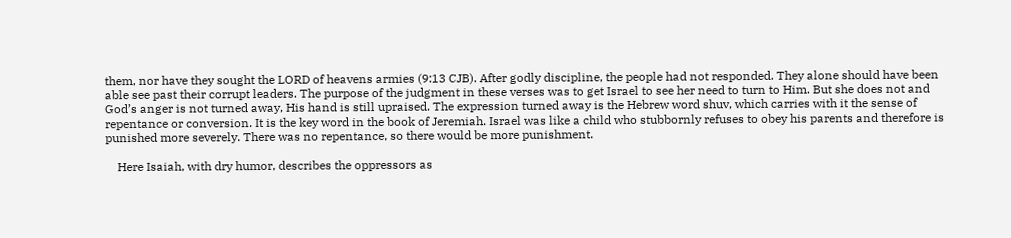them, nor have they sought the LORD of heavens armies (9:13 CJB). After godly discipline, the people had not responded. They alone should have been able see past their corrupt leaders. The purpose of the judgment in these verses was to get Israel to see her need to turn to Him. But she does not and God’s anger is not turned away, His hand is still upraised. The expression turned away is the Hebrew word shuv, which carries with it the sense of repentance or conversion. It is the key word in the book of Jeremiah. Israel was like a child who stubbornly refuses to obey his parents and therefore is punished more severely. There was no repentance, so there would be more punishment.

    Here Isaiah, with dry humor, describes the oppressors as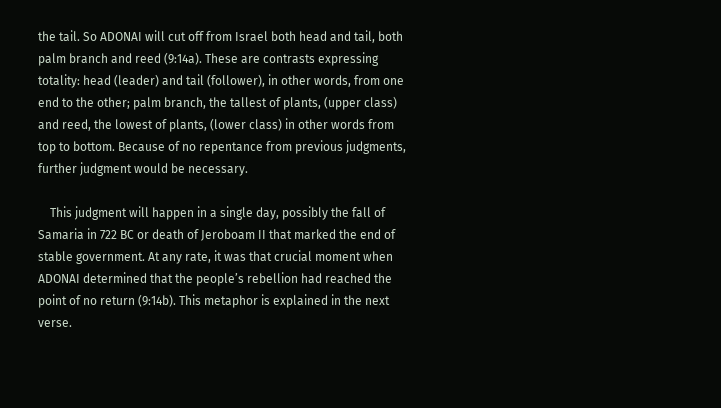the tail. So ADONAI will cut off from Israel both head and tail, both palm branch and reed (9:14a). These are contrasts expressing totality: head (leader) and tail (follower), in other words, from one end to the other; palm branch, the tallest of plants, (upper class) and reed, the lowest of plants, (lower class) in other words from top to bottom. Because of no repentance from previous judgments, further judgment would be necessary.

    This judgment will happen in a single day, possibly the fall of Samaria in 722 BC or death of Jeroboam II that marked the end of stable government. At any rate, it was that crucial moment when ADONAI determined that the people’s rebellion had reached the point of no return (9:14b). This metaphor is explained in the next verse.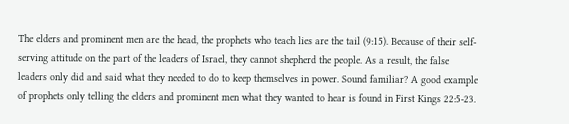The elders and prominent men are the head, the prophets who teach lies are the tail (9:15). Because of their self-serving attitude on the part of the leaders of Israel, they cannot shepherd the people. As a result, the false leaders only did and said what they needed to do to keep themselves in power. Sound familiar? A good example of prophets only telling the elders and prominent men what they wanted to hear is found in First Kings 22:5-23.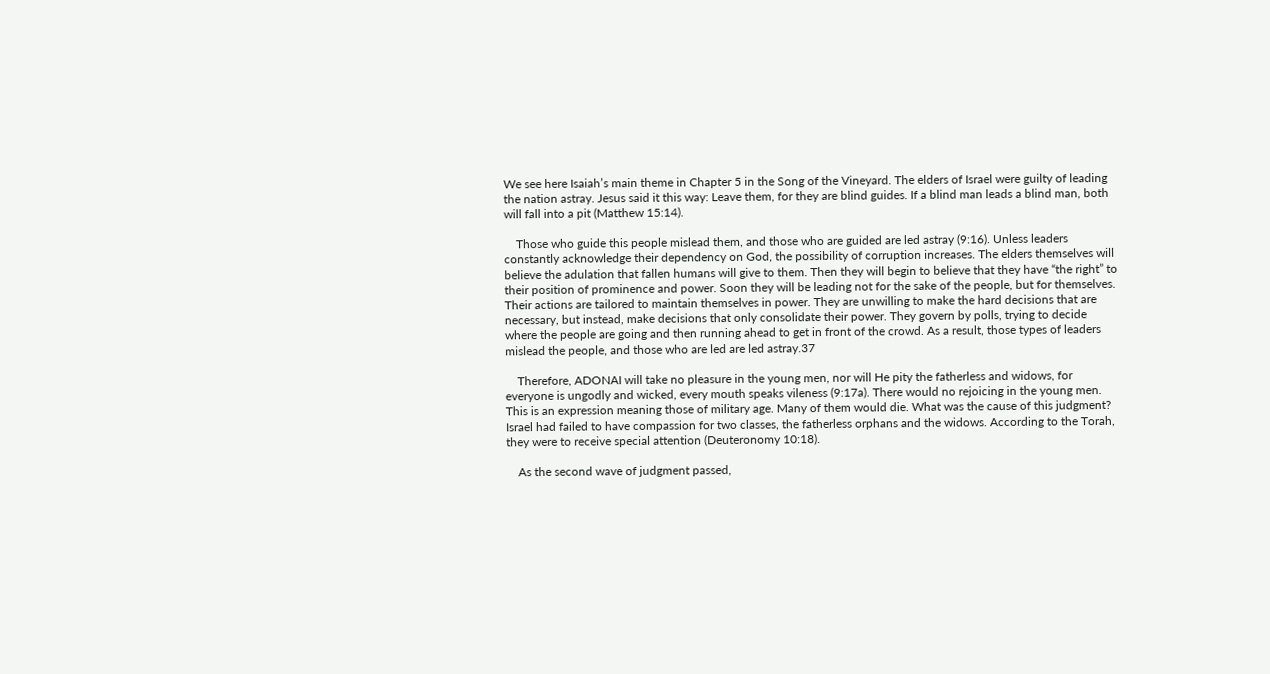We see here Isaiah’s main theme in Chapter 5 in the Song of the Vineyard. The elders of Israel were guilty of leading the nation astray. Jesus said it this way: Leave them, for they are blind guides. If a blind man leads a blind man, both will fall into a pit (Matthew 15:14).

    Those who guide this people mislead them, and those who are guided are led astray (9:16). Unless leaders constantly acknowledge their dependency on God, the possibility of corruption increases. The elders themselves will believe the adulation that fallen humans will give to them. Then they will begin to believe that they have “the right” to their position of prominence and power. Soon they will be leading not for the sake of the people, but for themselves. Their actions are tailored to maintain themselves in power. They are unwilling to make the hard decisions that are necessary, but instead, make decisions that only consolidate their power. They govern by polls, trying to decide where the people are going and then running ahead to get in front of the crowd. As a result, those types of leaders mislead the people, and those who are led are led astray.37

    Therefore, ADONAI will take no pleasure in the young men, nor will He pity the fatherless and widows, for everyone is ungodly and wicked, every mouth speaks vileness (9:17a). There would no rejoicing in the young men. This is an expression meaning those of military age. Many of them would die. What was the cause of this judgment? Israel had failed to have compassion for two classes, the fatherless orphans and the widows. According to the Torah, they were to receive special attention (Deuteronomy 10:18).

    As the second wave of judgment passed,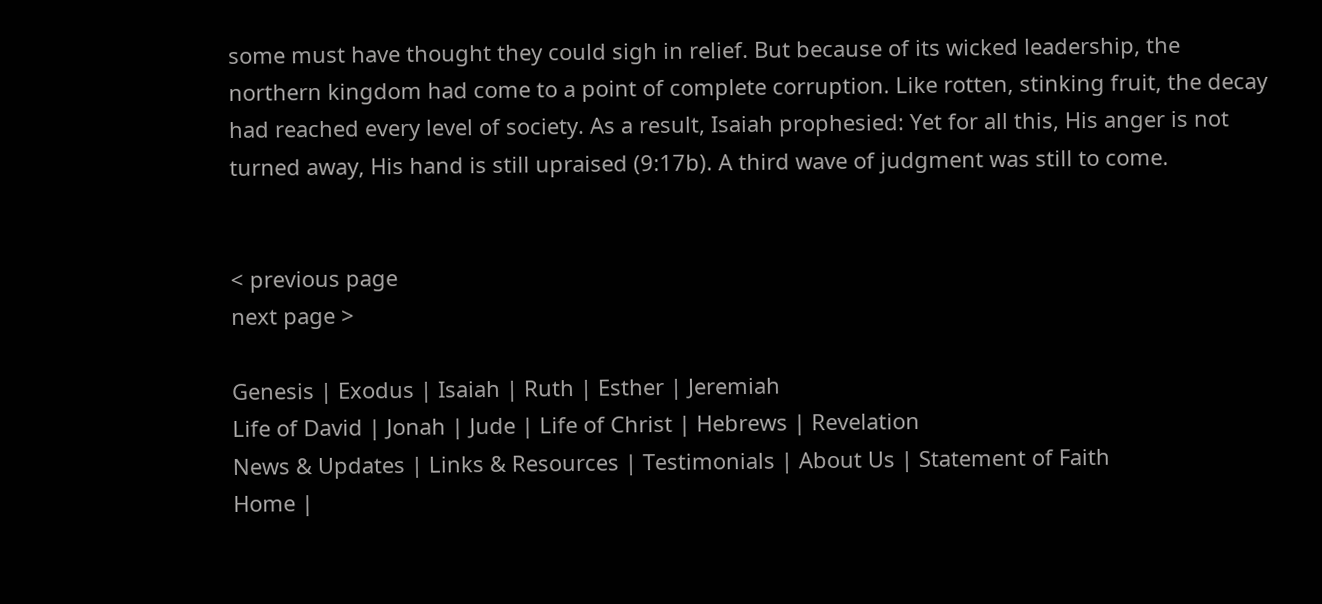some must have thought they could sigh in relief. But because of its wicked leadership, the northern kingdom had come to a point of complete corruption. Like rotten, stinking fruit, the decay had reached every level of society. As a result, Isaiah prophesied: Yet for all this, His anger is not turned away, His hand is still upraised (9:17b). A third wave of judgment was still to come.


< previous page
next page >

Genesis | Exodus | Isaiah | Ruth | Esther | Jeremiah
Life of David | Jonah | Jude | Life of Christ | Hebrews | Revelation
News & Updates | Links & Resources | Testimonials | About Us | Statement of Faith
Home |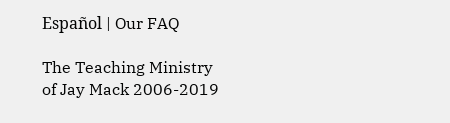Español | Our FAQ

The Teaching Ministry of Jay Mack 2006-2019